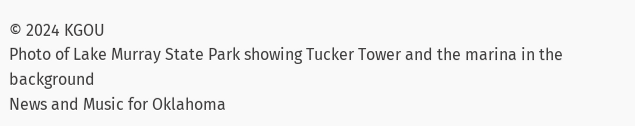© 2024 KGOU
Photo of Lake Murray State Park showing Tucker Tower and the marina in the background
News and Music for Oklahoma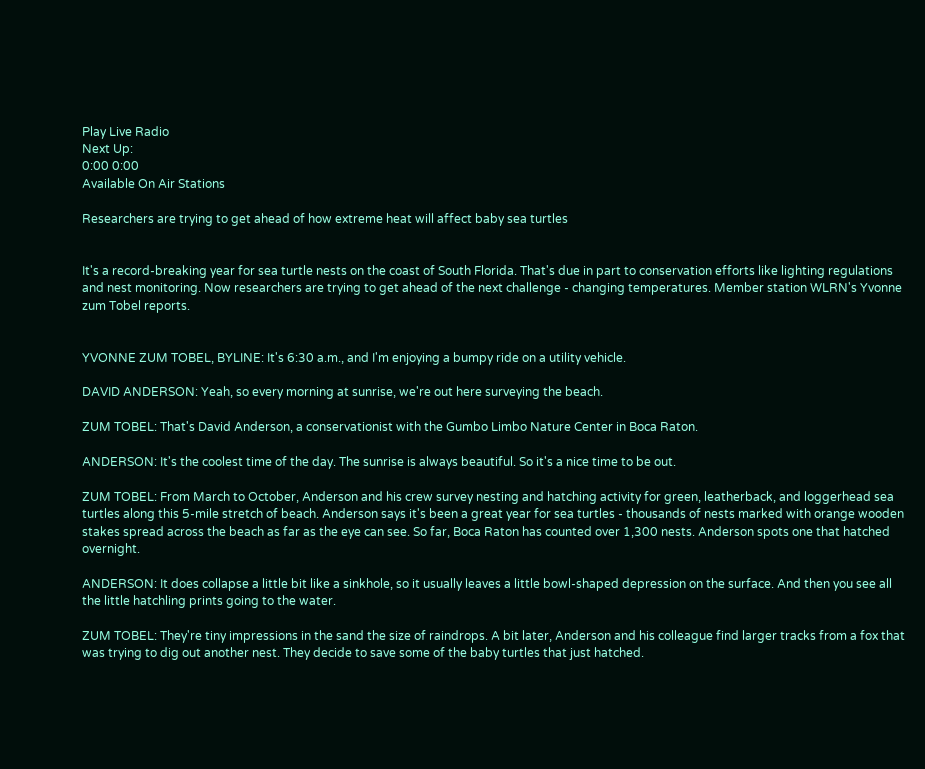Play Live Radio
Next Up:
0:00 0:00
Available On Air Stations

Researchers are trying to get ahead of how extreme heat will affect baby sea turtles


It's a record-breaking year for sea turtle nests on the coast of South Florida. That's due in part to conservation efforts like lighting regulations and nest monitoring. Now researchers are trying to get ahead of the next challenge - changing temperatures. Member station WLRN's Yvonne zum Tobel reports.


YVONNE ZUM TOBEL, BYLINE: It's 6:30 a.m., and I'm enjoying a bumpy ride on a utility vehicle.

DAVID ANDERSON: Yeah, so every morning at sunrise, we're out here surveying the beach.

ZUM TOBEL: That's David Anderson, a conservationist with the Gumbo Limbo Nature Center in Boca Raton.

ANDERSON: It's the coolest time of the day. The sunrise is always beautiful. So it's a nice time to be out.

ZUM TOBEL: From March to October, Anderson and his crew survey nesting and hatching activity for green, leatherback, and loggerhead sea turtles along this 5-mile stretch of beach. Anderson says it's been a great year for sea turtles - thousands of nests marked with orange wooden stakes spread across the beach as far as the eye can see. So far, Boca Raton has counted over 1,300 nests. Anderson spots one that hatched overnight.

ANDERSON: It does collapse a little bit like a sinkhole, so it usually leaves a little bowl-shaped depression on the surface. And then you see all the little hatchling prints going to the water.

ZUM TOBEL: They're tiny impressions in the sand the size of raindrops. A bit later, Anderson and his colleague find larger tracks from a fox that was trying to dig out another nest. They decide to save some of the baby turtles that just hatched.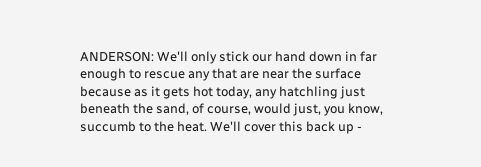ANDERSON: We'll only stick our hand down in far enough to rescue any that are near the surface because as it gets hot today, any hatchling just beneath the sand, of course, would just, you know, succumb to the heat. We'll cover this back up -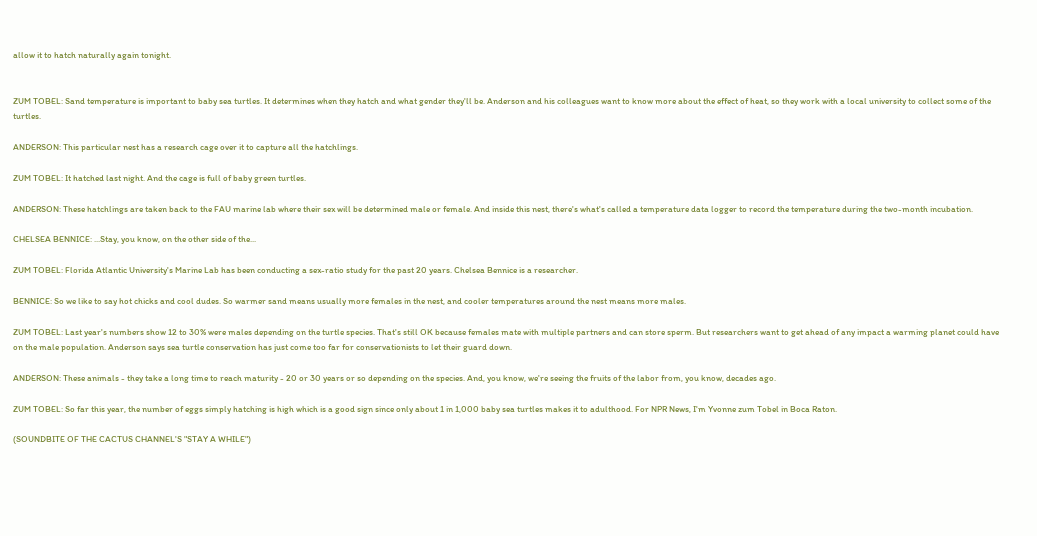allow it to hatch naturally again tonight.


ZUM TOBEL: Sand temperature is important to baby sea turtles. It determines when they hatch and what gender they'll be. Anderson and his colleagues want to know more about the effect of heat, so they work with a local university to collect some of the turtles.

ANDERSON: This particular nest has a research cage over it to capture all the hatchlings.

ZUM TOBEL: It hatched last night. And the cage is full of baby green turtles.

ANDERSON: These hatchlings are taken back to the FAU marine lab where their sex will be determined male or female. And inside this nest, there's what's called a temperature data logger to record the temperature during the two-month incubation.

CHELSEA BENNICE: ...Stay, you know, on the other side of the...

ZUM TOBEL: Florida Atlantic University's Marine Lab has been conducting a sex-ratio study for the past 20 years. Chelsea Bennice is a researcher.

BENNICE: So we like to say hot chicks and cool dudes. So warmer sand means usually more females in the nest, and cooler temperatures around the nest means more males.

ZUM TOBEL: Last year's numbers show 12 to 30% were males depending on the turtle species. That's still OK because females mate with multiple partners and can store sperm. But researchers want to get ahead of any impact a warming planet could have on the male population. Anderson says sea turtle conservation has just come too far for conservationists to let their guard down.

ANDERSON: These animals - they take a long time to reach maturity - 20 or 30 years or so depending on the species. And, you know, we're seeing the fruits of the labor from, you know, decades ago.

ZUM TOBEL: So far this year, the number of eggs simply hatching is high which is a good sign since only about 1 in 1,000 baby sea turtles makes it to adulthood. For NPR News, I'm Yvonne zum Tobel in Boca Raton.

(SOUNDBITE OF THE CACTUS CHANNEL'S "STAY A WHILE")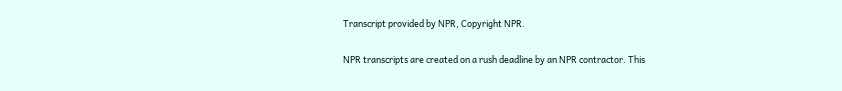Transcript provided by NPR, Copyright NPR.

NPR transcripts are created on a rush deadline by an NPR contractor. This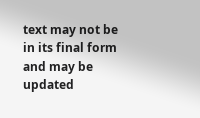text may not be in its final form and may be updated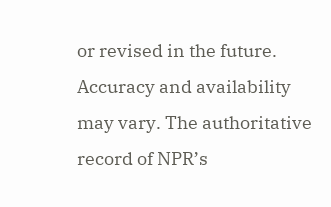or revised in the future. Accuracy and availability may vary. The authoritative record of NPR’s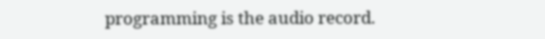programming is the audio record.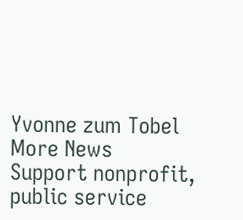Yvonne zum Tobel
More News
Support nonprofit, public service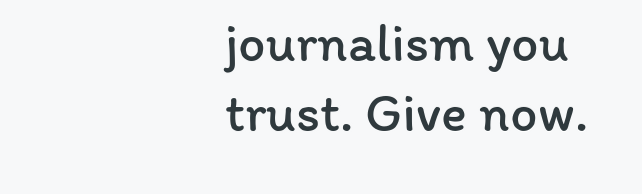journalism you trust. Give now.